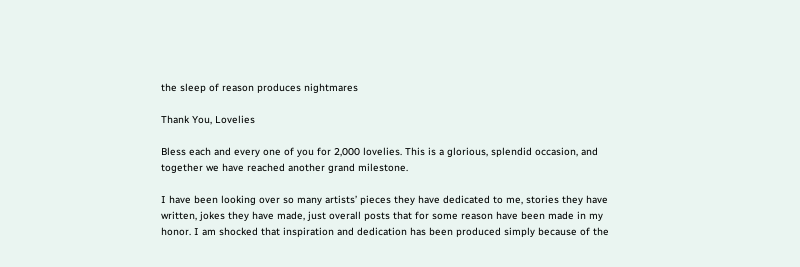the sleep of reason produces nightmares

Thank You, Lovelies

Bless each and every one of you for 2,000 lovelies. This is a glorious, splendid occasion, and together we have reached another grand milestone.

I have been looking over so many artists’ pieces they have dedicated to me, stories they have written, jokes they have made, just overall posts that for some reason have been made in my honor. I am shocked that inspiration and dedication has been produced simply because of the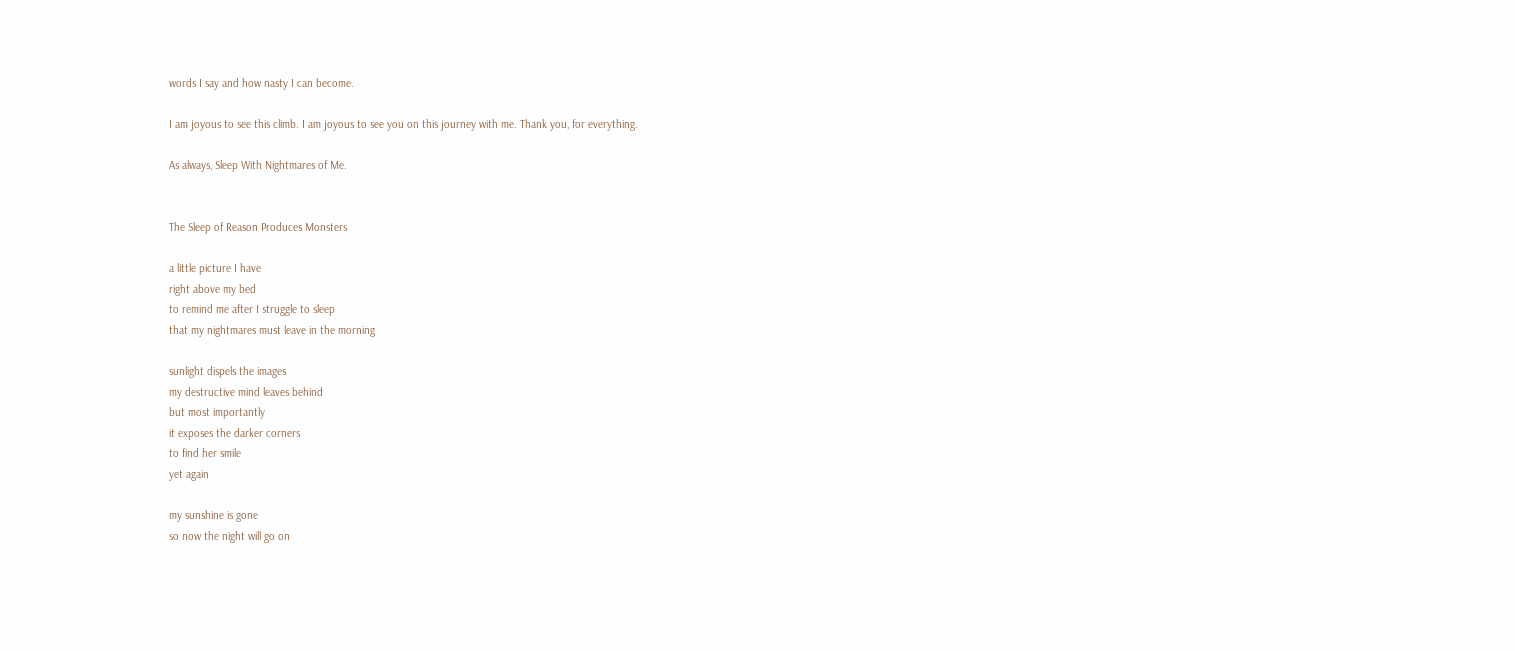words I say and how nasty I can become.

I am joyous to see this climb. I am joyous to see you on this journey with me. Thank you, for everything.

As always, Sleep With Nightmares of Me.


The Sleep of Reason Produces Monsters

a little picture I have
right above my bed
to remind me after I struggle to sleep
that my nightmares must leave in the morning

sunlight dispels the images
my destructive mind leaves behind
but most importantly
it exposes the darker corners
to find her smile
yet again

my sunshine is gone
so now the night will go on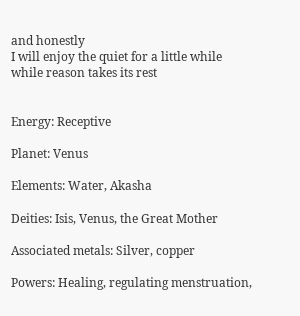and honestly
I will enjoy the quiet for a little while
while reason takes its rest


Energy: Receptive

Planet: Venus

Elements: Water, Akasha

Deities: Isis, Venus, the Great Mother

Associated metals: Silver, copper

Powers: Healing, regulating menstruation,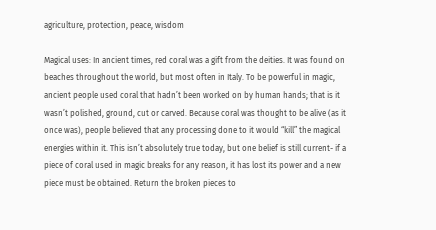agriculture, protection, peace, wisdom

Magical uses: In ancient times, red coral was a gift from the deities. It was found on beaches throughout the world, but most often in Italy. To be powerful in magic, ancient people used coral that hadn’t been worked on by human hands; that is it wasn’t polished, ground, cut or carved. Because coral was thought to be alive (as it once was), people believed that any processing done to it would “kill” the magical energies within it. This isn’t absolutely true today, but one belief is still current- if a piece of coral used in magic breaks for any reason, it has lost its power and a new piece must be obtained. Return the broken pieces to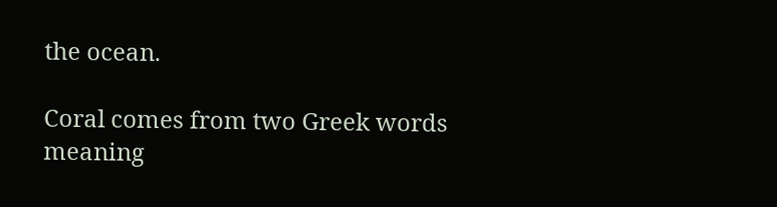the ocean.

Coral comes from two Greek words meaning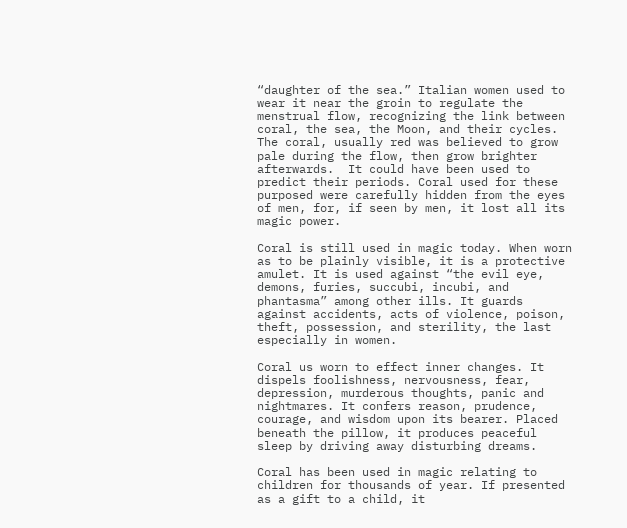“daughter of the sea.” Italian women used to wear it near the groin to regulate the menstrual flow, recognizing the link between coral, the sea, the Moon, and their cycles. The coral, usually red was believed to grow pale during the flow, then grow brighter afterwards.  It could have been used to predict their periods. Coral used for these purposed were carefully hidden from the eyes of men, for, if seen by men, it lost all its magic power.

Coral is still used in magic today. When worn as to be plainly visible, it is a protective amulet. It is used against “the evil eye, demons, furies, succubi, incubi, and phantasma” among other ills. It guards against accidents, acts of violence, poison, theft, possession, and sterility, the last especially in women.

Coral us worn to effect inner changes. It dispels foolishness, nervousness, fear, depression, murderous thoughts, panic and nightmares. It confers reason, prudence, courage, and wisdom upon its bearer. Placed beneath the pillow, it produces peaceful sleep by driving away disturbing dreams.

Coral has been used in magic relating to children for thousands of year. If presented as a gift to a child, it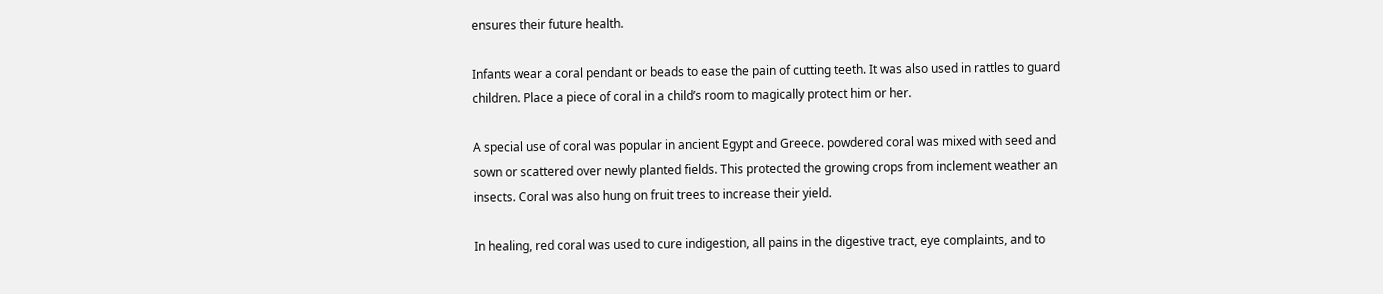ensures their future health.

Infants wear a coral pendant or beads to ease the pain of cutting teeth. It was also used in rattles to guard children. Place a piece of coral in a child’s room to magically protect him or her.

A special use of coral was popular in ancient Egypt and Greece. powdered coral was mixed with seed and sown or scattered over newly planted fields. This protected the growing crops from inclement weather an insects. Coral was also hung on fruit trees to increase their yield.

In healing, red coral was used to cure indigestion, all pains in the digestive tract, eye complaints, and to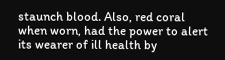staunch blood. Also, red coral when worn, had the power to alert its wearer of ill health by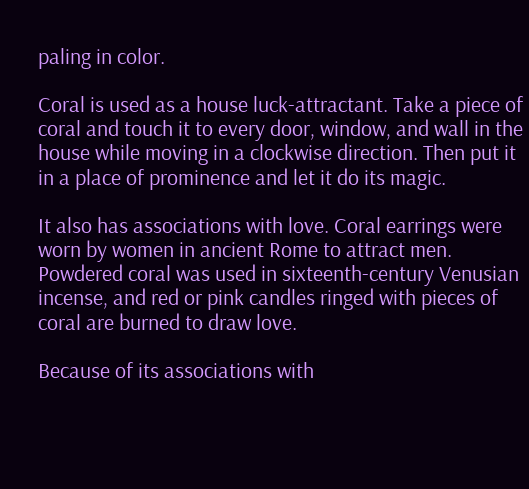paling in color.

Coral is used as a house luck-attractant. Take a piece of coral and touch it to every door, window, and wall in the house while moving in a clockwise direction. Then put it in a place of prominence and let it do its magic.

It also has associations with love. Coral earrings were worn by women in ancient Rome to attract men. Powdered coral was used in sixteenth-century Venusian incense, and red or pink candles ringed with pieces of coral are burned to draw love.

Because of its associations with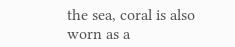the sea, coral is also worn as a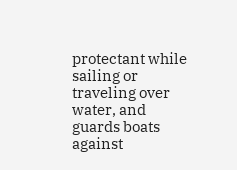protectant while sailing or traveling over water, and guards boats against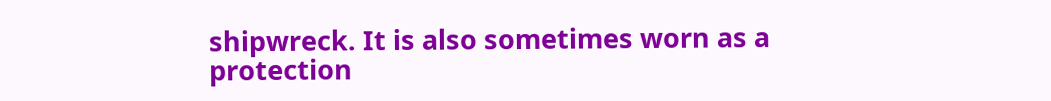shipwreck. It is also sometimes worn as a protection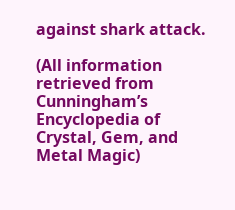against shark attack.

(All information retrieved from Cunningham’s Encyclopedia of Crystal, Gem, and Metal Magic)